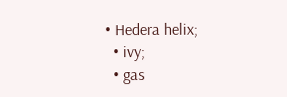• Hedera helix;
  • ivy;
  • gas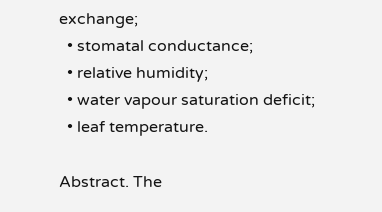exchange;
  • stomatal conductance;
  • relative humidity;
  • water vapour saturation deficit;
  • leaf temperature.

Abstract. The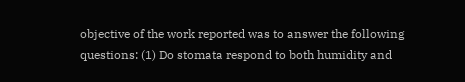objective of the work reported was to answer the following questions: (1) Do stomata respond to both humidity and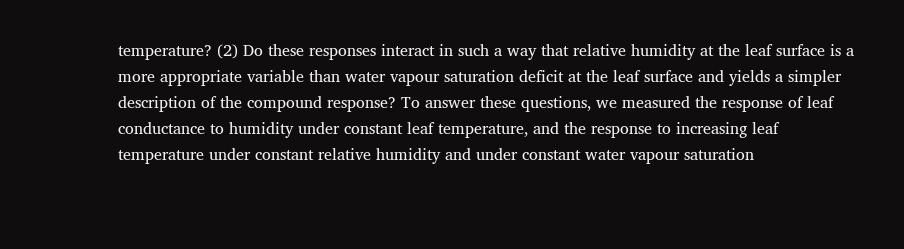temperature? (2) Do these responses interact in such a way that relative humidity at the leaf surface is a more appropriate variable than water vapour saturation deficit at the leaf surface and yields a simpler description of the compound response? To answer these questions, we measured the response of leaf conductance to humidity under constant leaf temperature, and the response to increasing leaf temperature under constant relative humidity and under constant water vapour saturation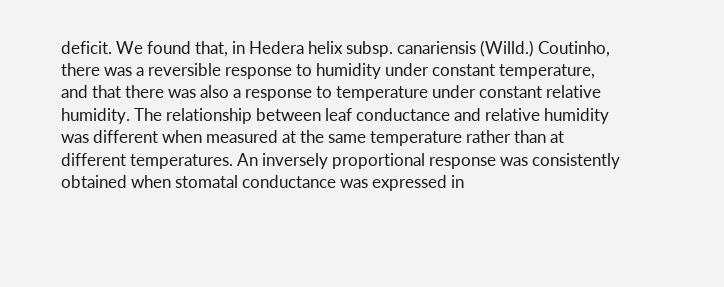deficit. We found that, in Hedera helix subsp. canariensis (Willd.) Coutinho, there was a reversible response to humidity under constant temperature, and that there was also a response to temperature under constant relative humidity. The relationship between leaf conductance and relative humidity was different when measured at the same temperature rather than at different temperatures. An inversely proportional response was consistently obtained when stomatal conductance was expressed in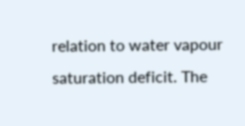relation to water vapour saturation deficit. The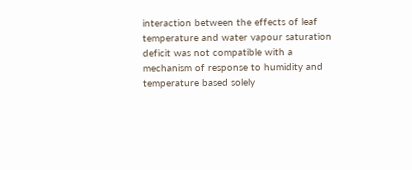interaction between the effects of leaf temperature and water vapour saturation deficit was not compatible with a mechanism of response to humidity and temperature based solely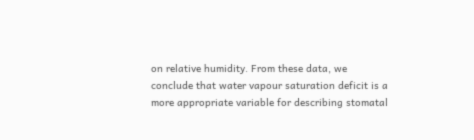on relative humidity. From these data, we conclude that water vapour saturation deficit is a more appropriate variable for describing stomatal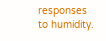responses to humidity.